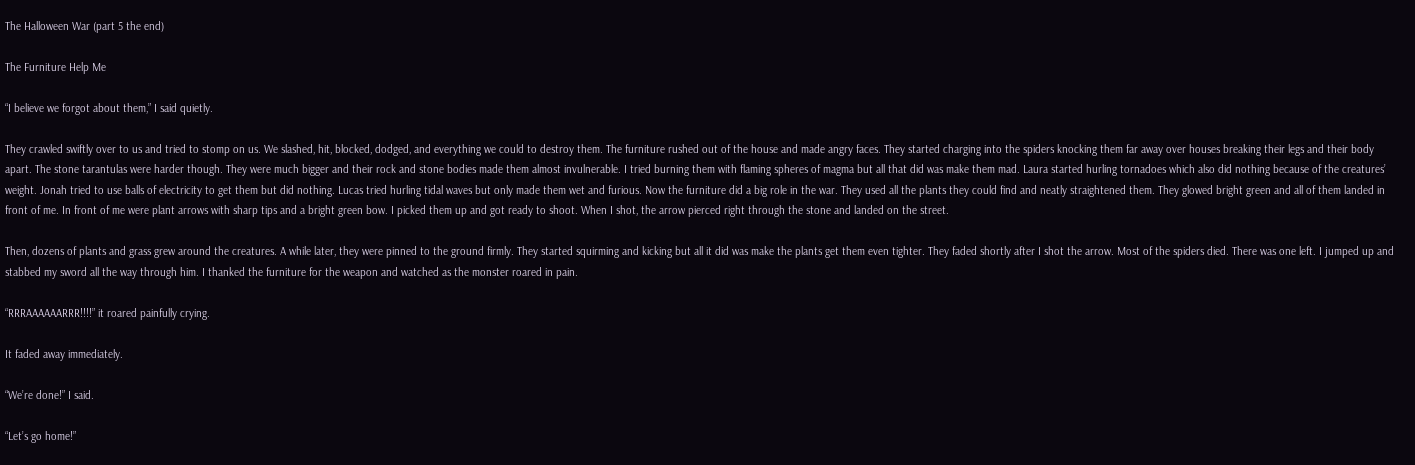The Halloween War (part 5 the end)

The Furniture Help Me

“I believe we forgot about them,” I said quietly.

They crawled swiftly over to us and tried to stomp on us. We slashed, hit, blocked, dodged, and everything we could to destroy them. The furniture rushed out of the house and made angry faces. They started charging into the spiders knocking them far away over houses breaking their legs and their body apart. The stone tarantulas were harder though. They were much bigger and their rock and stone bodies made them almost invulnerable. I tried burning them with flaming spheres of magma but all that did was make them mad. Laura started hurling tornadoes which also did nothing because of the creatures’ weight. Jonah tried to use balls of electricity to get them but did nothing. Lucas tried hurling tidal waves but only made them wet and furious. Now the furniture did a big role in the war. They used all the plants they could find and neatly straightened them. They glowed bright green and all of them landed in front of me. In front of me were plant arrows with sharp tips and a bright green bow. I picked them up and got ready to shoot. When I shot, the arrow pierced right through the stone and landed on the street.

Then, dozens of plants and grass grew around the creatures. A while later, they were pinned to the ground firmly. They started squirming and kicking but all it did was make the plants get them even tighter. They faded shortly after I shot the arrow. Most of the spiders died. There was one left. I jumped up and stabbed my sword all the way through him. I thanked the furniture for the weapon and watched as the monster roared in pain.

“RRRAAAAAARRR!!!!” it roared painfully crying.

It faded away immediately.

“We’re done!” I said.

“Let’s go home!”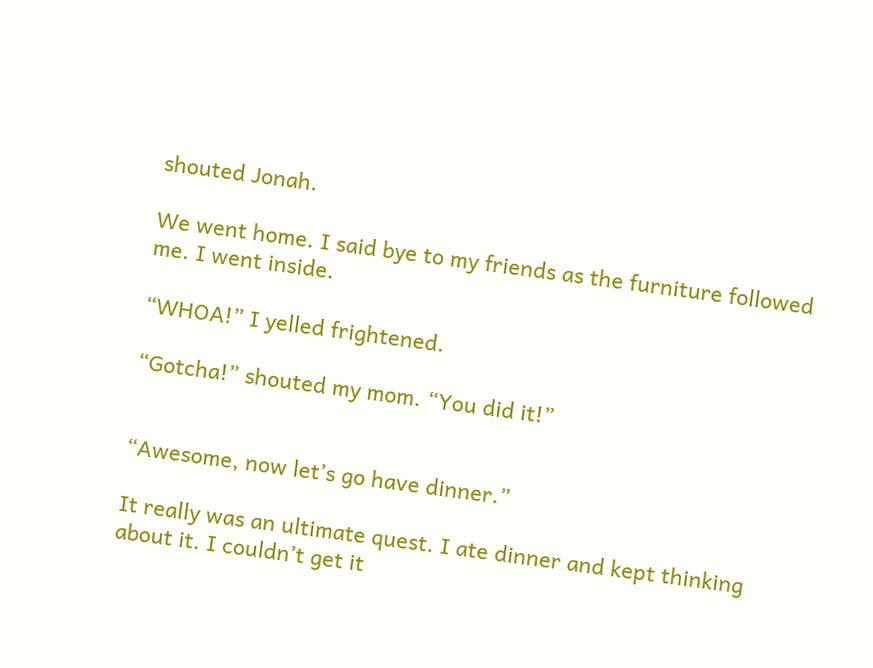shouted Jonah.

We went home. I said bye to my friends as the furniture followed me. I went inside.

“WHOA!” I yelled frightened.

“Gotcha!” shouted my mom. “You did it!”


“Awesome, now let’s go have dinner.”

It really was an ultimate quest. I ate dinner and kept thinking about it. I couldn’t get it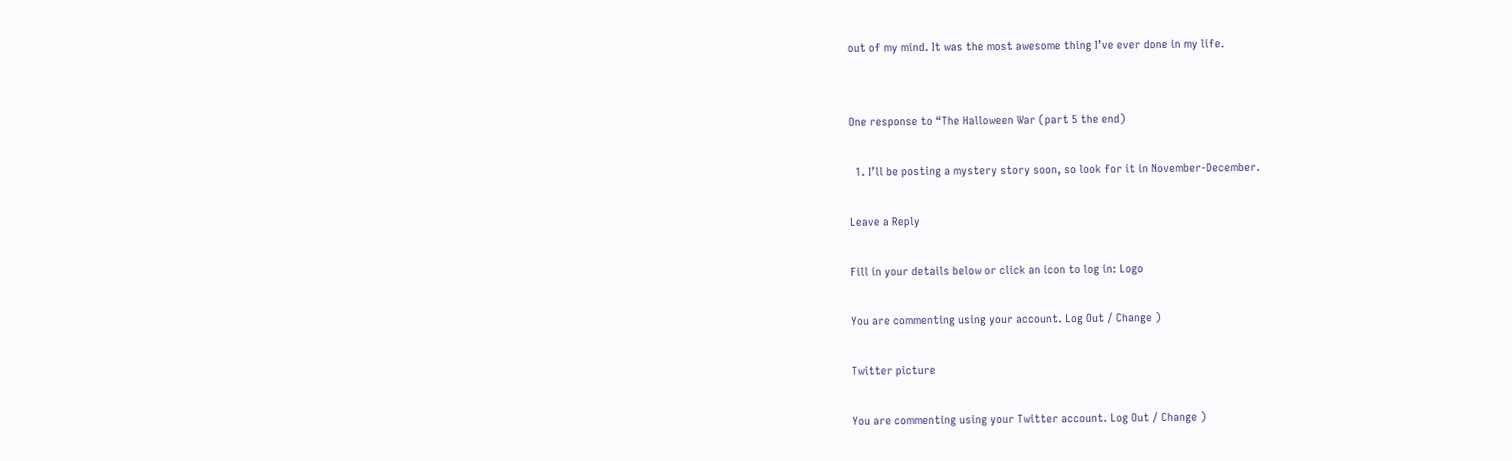out of my mind. It was the most awesome thing I’ve ever done in my life.


One response to “The Halloween War (part 5 the end)

  1. I’ll be posting a mystery story soon, so look for it in November-December.

Leave a Reply

Fill in your details below or click an icon to log in: Logo

You are commenting using your account. Log Out / Change )

Twitter picture

You are commenting using your Twitter account. Log Out / Change )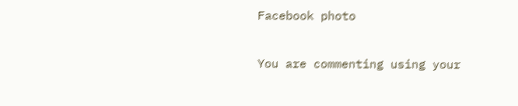Facebook photo

You are commenting using your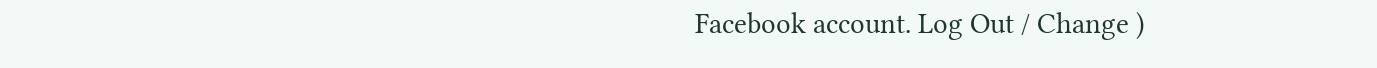Facebook account. Log Out / Change )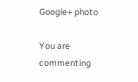Google+ photo

You are commenting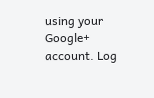using your Google+ account. Log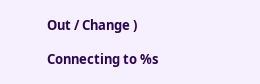Out / Change )

Connecting to %s